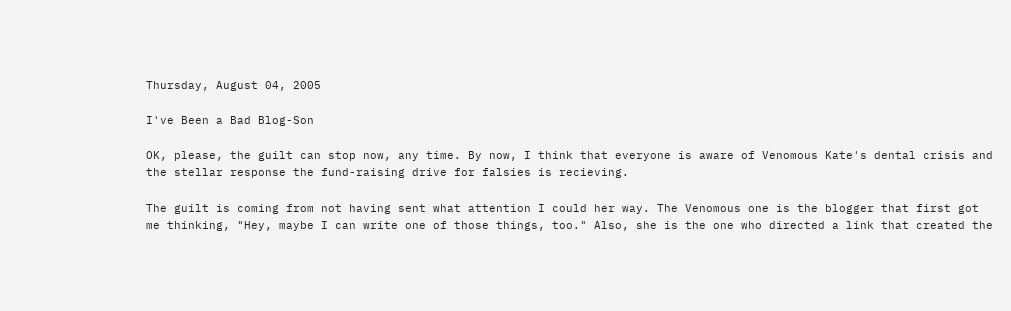Thursday, August 04, 2005

I've Been a Bad Blog-Son

OK, please, the guilt can stop now, any time. By now, I think that everyone is aware of Venomous Kate's dental crisis and the stellar response the fund-raising drive for falsies is recieving.

The guilt is coming from not having sent what attention I could her way. The Venomous one is the blogger that first got me thinking, "Hey, maybe I can write one of those things, too." Also, she is the one who directed a link that created the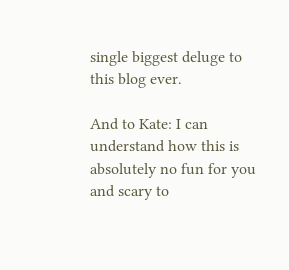single biggest deluge to this blog ever.

And to Kate: I can understand how this is absolutely no fun for you and scary to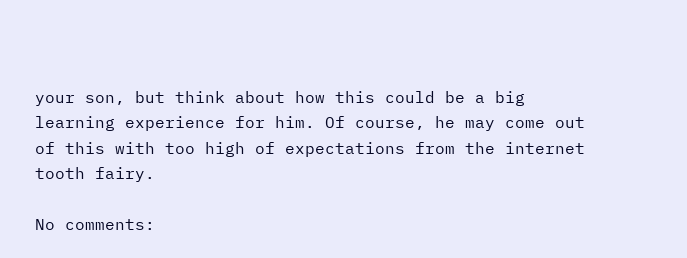your son, but think about how this could be a big learning experience for him. Of course, he may come out of this with too high of expectations from the internet tooth fairy.

No comments: